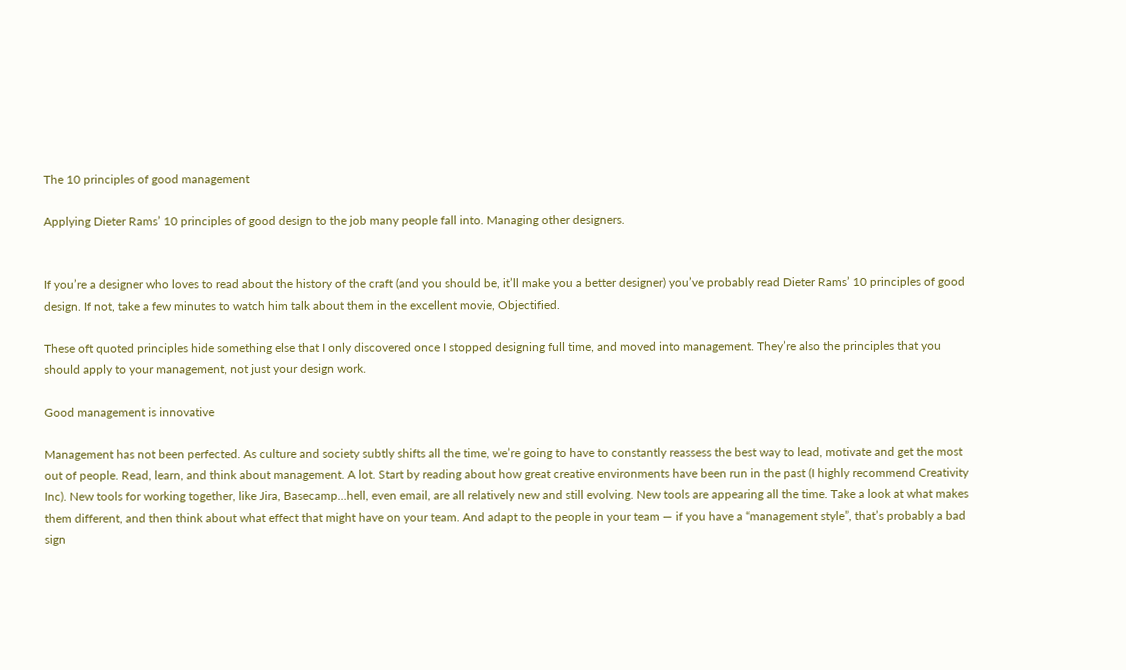The 10 principles of good management

Applying Dieter Rams’ 10 principles of good design to the job many people fall into. Managing other designers.


If you’re a designer who loves to read about the history of the craft (and you should be, it’ll make you a better designer) you’ve probably read Dieter Rams’ 10 principles of good design. If not, take a few minutes to watch him talk about them in the excellent movie, Objectified.

These oft quoted principles hide something else that I only discovered once I stopped designing full time, and moved into management. They’re also the principles that you should apply to your management, not just your design work.

Good management is innovative

Management has not been perfected. As culture and society subtly shifts all the time, we’re going to have to constantly reassess the best way to lead, motivate and get the most out of people. Read, learn, and think about management. A lot. Start by reading about how great creative environments have been run in the past (I highly recommend Creativity Inc). New tools for working together, like Jira, Basecamp…hell, even email, are all relatively new and still evolving. New tools are appearing all the time. Take a look at what makes them different, and then think about what effect that might have on your team. And adapt to the people in your team — if you have a “management style”, that’s probably a bad sign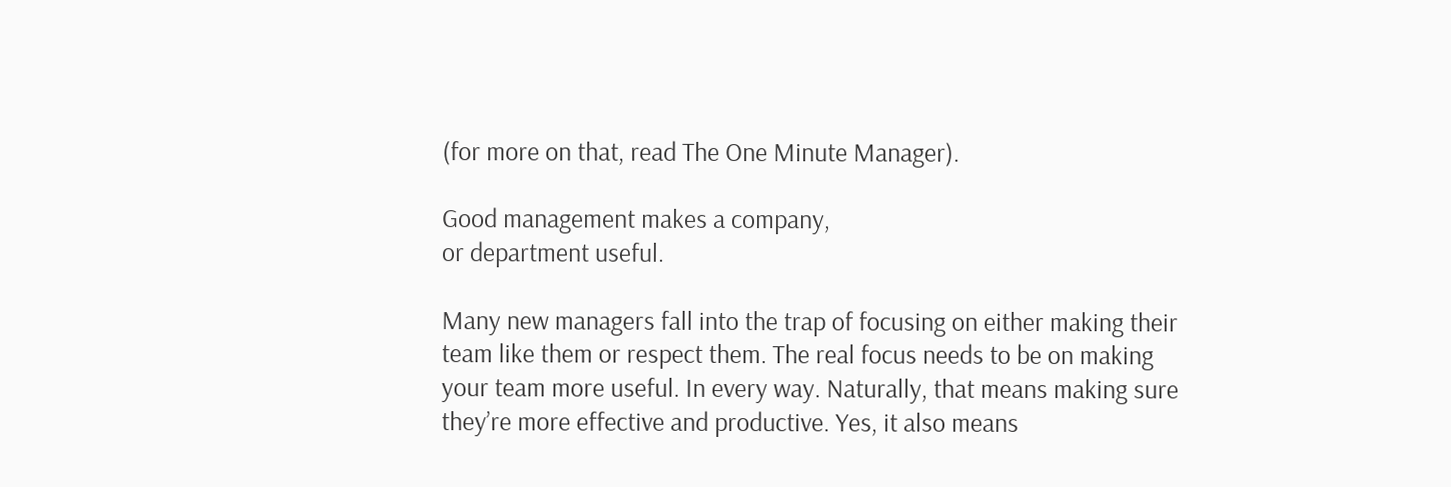(for more on that, read The One Minute Manager).

Good management makes a company,
or department useful.

Many new managers fall into the trap of focusing on either making their team like them or respect them. The real focus needs to be on making your team more useful. In every way. Naturally, that means making sure they’re more effective and productive. Yes, it also means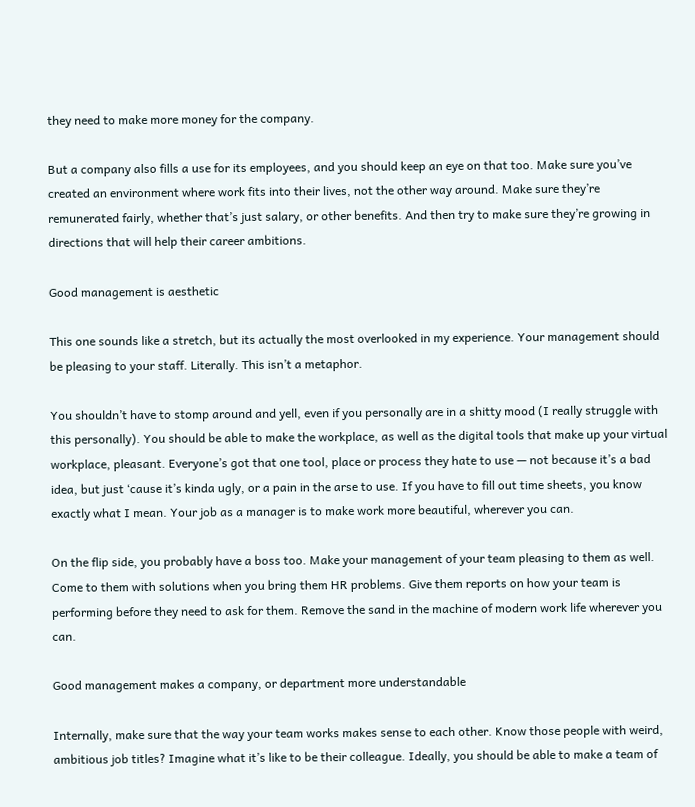they need to make more money for the company.

But a company also fills a use for its employees, and you should keep an eye on that too. Make sure you’ve created an environment where work fits into their lives, not the other way around. Make sure they’re remunerated fairly, whether that’s just salary, or other benefits. And then try to make sure they’re growing in directions that will help their career ambitions.

Good management is aesthetic

This one sounds like a stretch, but its actually the most overlooked in my experience. Your management should be pleasing to your staff. Literally. This isn’t a metaphor.

You shouldn’t have to stomp around and yell, even if you personally are in a shitty mood (I really struggle with this personally). You should be able to make the workplace, as well as the digital tools that make up your virtual workplace, pleasant. Everyone’s got that one tool, place or process they hate to use — not because it’s a bad idea, but just ‘cause it’s kinda ugly, or a pain in the arse to use. If you have to fill out time sheets, you know exactly what I mean. Your job as a manager is to make work more beautiful, wherever you can.

On the flip side, you probably have a boss too. Make your management of your team pleasing to them as well. Come to them with solutions when you bring them HR problems. Give them reports on how your team is performing before they need to ask for them. Remove the sand in the machine of modern work life wherever you can.

Good management makes a company, or department more understandable

Internally, make sure that the way your team works makes sense to each other. Know those people with weird, ambitious job titles? Imagine what it’s like to be their colleague. Ideally, you should be able to make a team of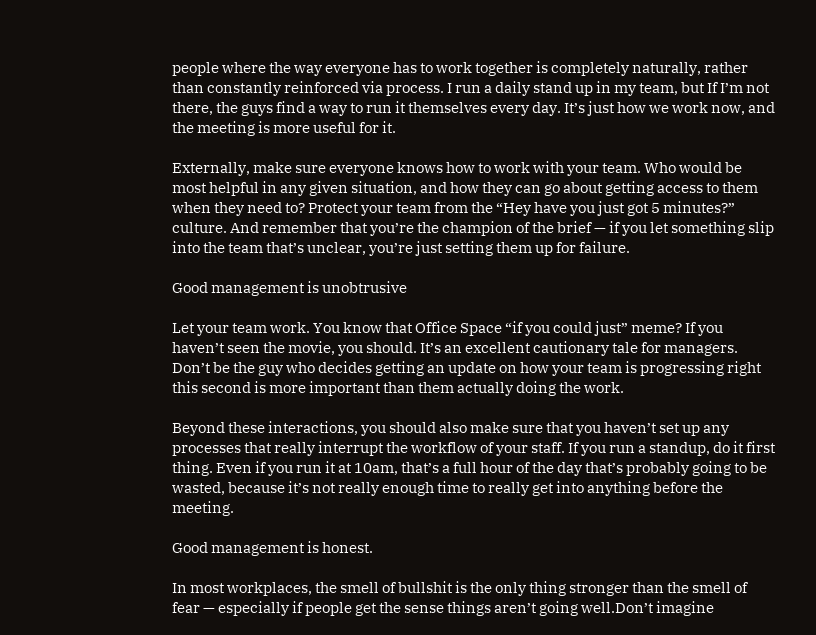people where the way everyone has to work together is completely naturally, rather than constantly reinforced via process. I run a daily stand up in my team, but If I’m not there, the guys find a way to run it themselves every day. It’s just how we work now, and the meeting is more useful for it.

Externally, make sure everyone knows how to work with your team. Who would be most helpful in any given situation, and how they can go about getting access to them when they need to? Protect your team from the “Hey have you just got 5 minutes?” culture. And remember that you’re the champion of the brief — if you let something slip into the team that’s unclear, you’re just setting them up for failure.

Good management is unobtrusive

Let your team work. You know that Office Space “if you could just” meme? If you haven’t seen the movie, you should. It’s an excellent cautionary tale for managers. Don’t be the guy who decides getting an update on how your team is progressing right this second is more important than them actually doing the work.

Beyond these interactions, you should also make sure that you haven’t set up any processes that really interrupt the workflow of your staff. If you run a standup, do it first thing. Even if you run it at 10am, that’s a full hour of the day that’s probably going to be wasted, because it’s not really enough time to really get into anything before the meeting.

Good management is honest.

In most workplaces, the smell of bullshit is the only thing stronger than the smell of fear — especially if people get the sense things aren’t going well.Don’t imagine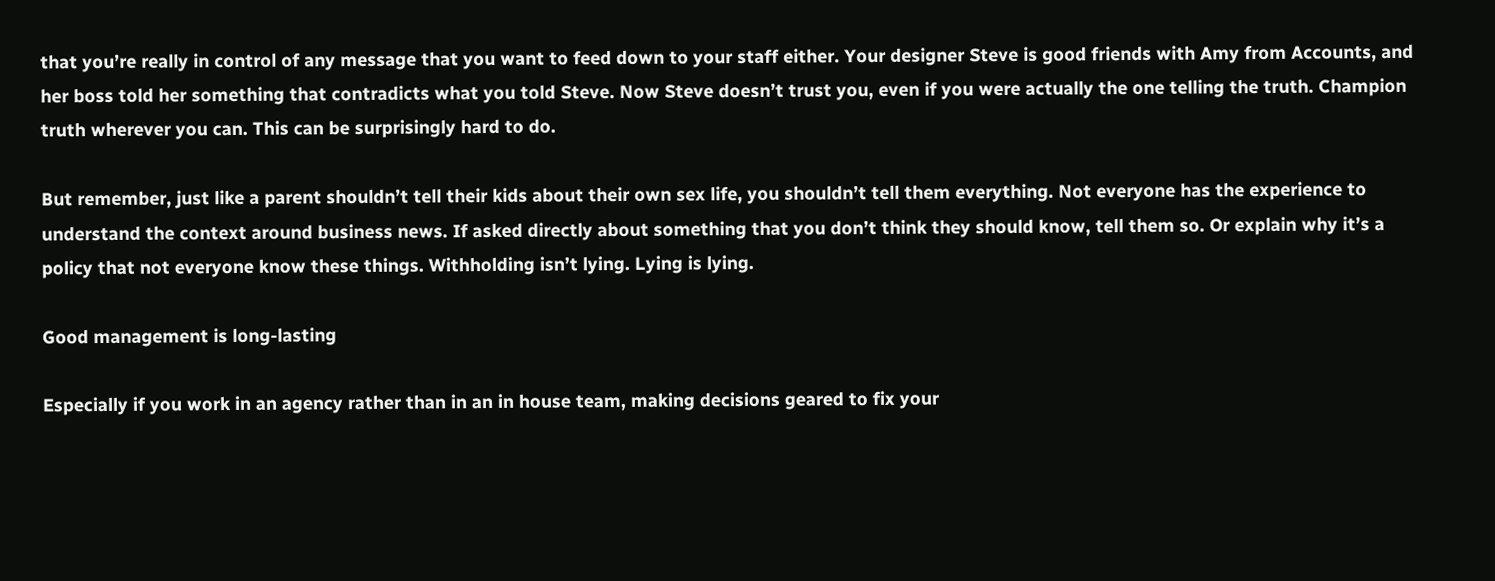that you’re really in control of any message that you want to feed down to your staff either. Your designer Steve is good friends with Amy from Accounts, and her boss told her something that contradicts what you told Steve. Now Steve doesn’t trust you, even if you were actually the one telling the truth. Champion truth wherever you can. This can be surprisingly hard to do.

But remember, just like a parent shouldn’t tell their kids about their own sex life, you shouldn’t tell them everything. Not everyone has the experience to understand the context around business news. If asked directly about something that you don’t think they should know, tell them so. Or explain why it’s a policy that not everyone know these things. Withholding isn’t lying. Lying is lying.

Good management is long-lasting

Especially if you work in an agency rather than in an in house team, making decisions geared to fix your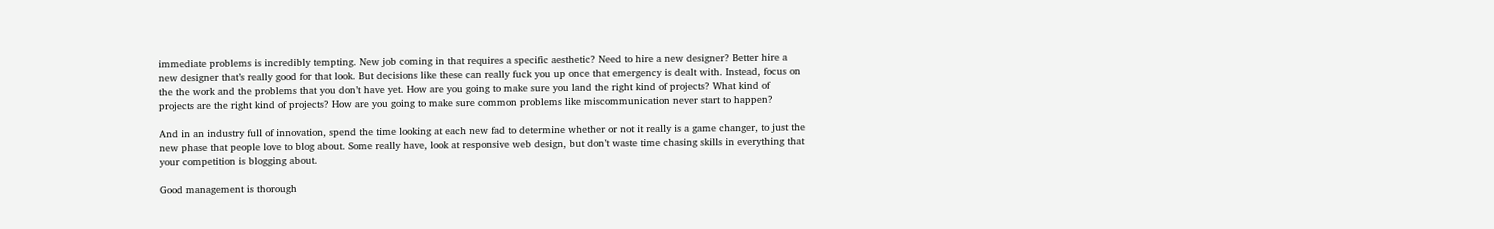immediate problems is incredibly tempting. New job coming in that requires a specific aesthetic? Need to hire a new designer? Better hire a new designer that’s really good for that look. But decisions like these can really fuck you up once that emergency is dealt with. Instead, focus on the the work and the problems that you don’t have yet. How are you going to make sure you land the right kind of projects? What kind of projects are the right kind of projects? How are you going to make sure common problems like miscommunication never start to happen?

And in an industry full of innovation, spend the time looking at each new fad to determine whether or not it really is a game changer, to just the new phase that people love to blog about. Some really have, look at responsive web design, but don’t waste time chasing skills in everything that your competition is blogging about.

Good management is thorough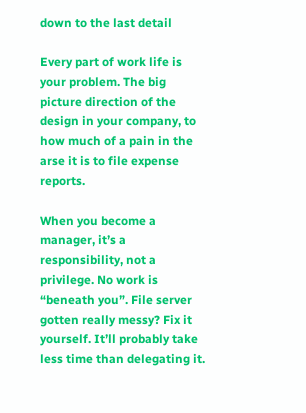down to the last detail

Every part of work life is your problem. The big picture direction of the design in your company, to how much of a pain in the arse it is to file expense reports.

When you become a manager, it’s a responsibility, not a privilege. No work is “beneath you”. File server gotten really messy? Fix it yourself. It’ll probably take less time than delegating it.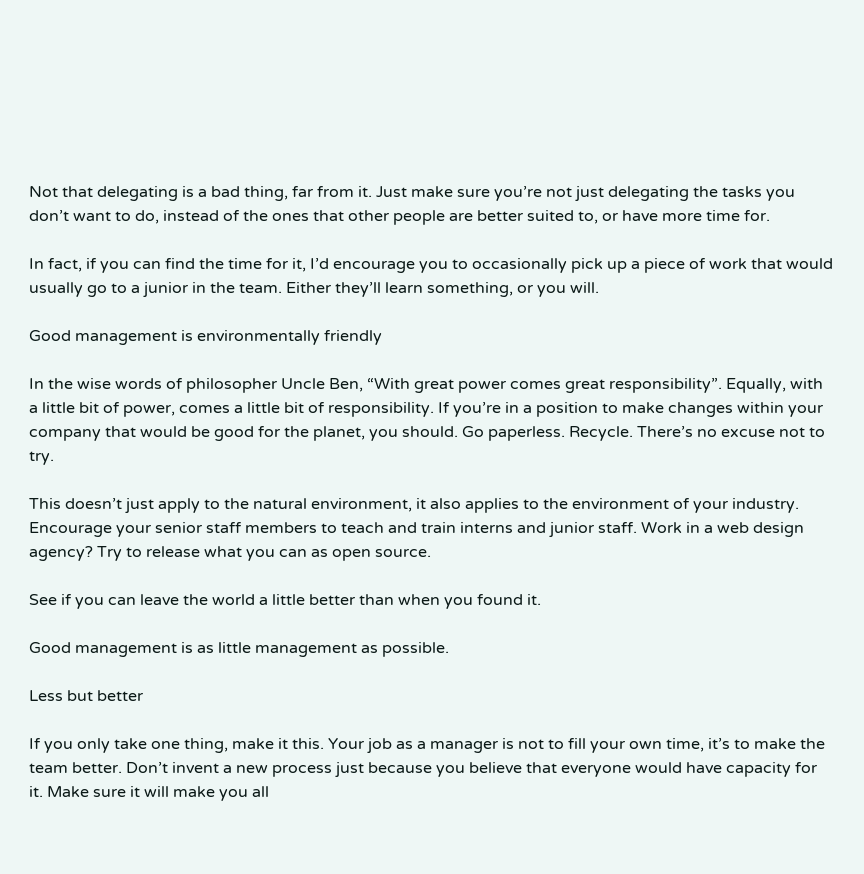Not that delegating is a bad thing, far from it. Just make sure you’re not just delegating the tasks you don’t want to do, instead of the ones that other people are better suited to, or have more time for.

In fact, if you can find the time for it, I’d encourage you to occasionally pick up a piece of work that would usually go to a junior in the team. Either they’ll learn something, or you will.

Good management is environmentally friendly

In the wise words of philosopher Uncle Ben, “With great power comes great responsibility”. Equally, with a little bit of power, comes a little bit of responsibility. If you’re in a position to make changes within your company that would be good for the planet, you should. Go paperless. Recycle. There’s no excuse not to try.

This doesn’t just apply to the natural environment, it also applies to the environment of your industry. Encourage your senior staff members to teach and train interns and junior staff. Work in a web design agency? Try to release what you can as open source.

See if you can leave the world a little better than when you found it.

Good management is as little management as possible.

Less but better

If you only take one thing, make it this. Your job as a manager is not to fill your own time, it’s to make the team better. Don’t invent a new process just because you believe that everyone would have capacity for it. Make sure it will make you all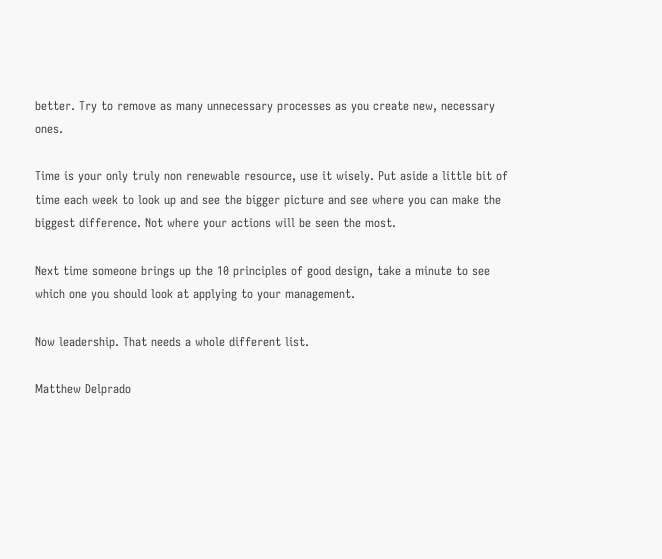better. Try to remove as many unnecessary processes as you create new, necessary ones.

Time is your only truly non renewable resource, use it wisely. Put aside a little bit of time each week to look up and see the bigger picture and see where you can make the biggest difference. Not where your actions will be seen the most.

Next time someone brings up the 10 principles of good design, take a minute to see which one you should look at applying to your management.

Now leadership. That needs a whole different list.

Matthew Delprado